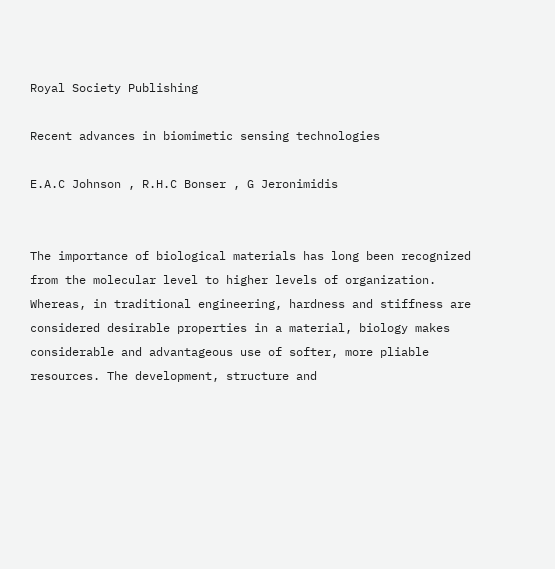Royal Society Publishing

Recent advances in biomimetic sensing technologies

E.A.C Johnson , R.H.C Bonser , G Jeronimidis


The importance of biological materials has long been recognized from the molecular level to higher levels of organization. Whereas, in traditional engineering, hardness and stiffness are considered desirable properties in a material, biology makes considerable and advantageous use of softer, more pliable resources. The development, structure and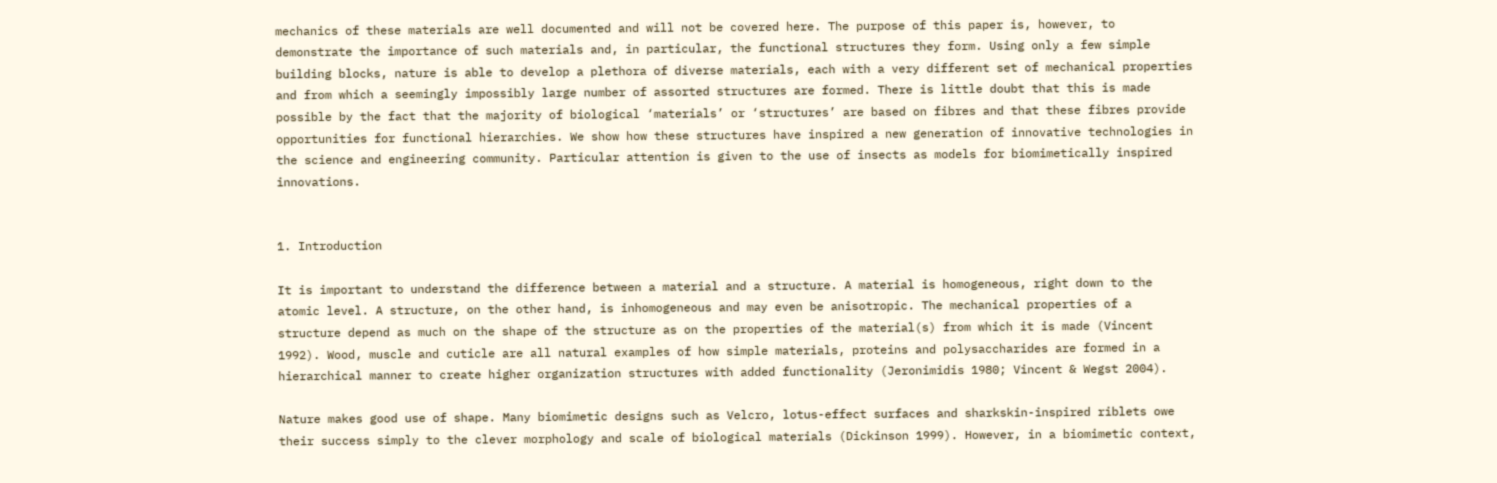mechanics of these materials are well documented and will not be covered here. The purpose of this paper is, however, to demonstrate the importance of such materials and, in particular, the functional structures they form. Using only a few simple building blocks, nature is able to develop a plethora of diverse materials, each with a very different set of mechanical properties and from which a seemingly impossibly large number of assorted structures are formed. There is little doubt that this is made possible by the fact that the majority of biological ‘materials’ or ‘structures’ are based on fibres and that these fibres provide opportunities for functional hierarchies. We show how these structures have inspired a new generation of innovative technologies in the science and engineering community. Particular attention is given to the use of insects as models for biomimetically inspired innovations.


1. Introduction

It is important to understand the difference between a material and a structure. A material is homogeneous, right down to the atomic level. A structure, on the other hand, is inhomogeneous and may even be anisotropic. The mechanical properties of a structure depend as much on the shape of the structure as on the properties of the material(s) from which it is made (Vincent 1992). Wood, muscle and cuticle are all natural examples of how simple materials, proteins and polysaccharides are formed in a hierarchical manner to create higher organization structures with added functionality (Jeronimidis 1980; Vincent & Wegst 2004).

Nature makes good use of shape. Many biomimetic designs such as Velcro, lotus-effect surfaces and sharkskin-inspired riblets owe their success simply to the clever morphology and scale of biological materials (Dickinson 1999). However, in a biomimetic context,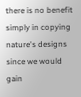there is no benefit simply in copying nature's designs since we would gain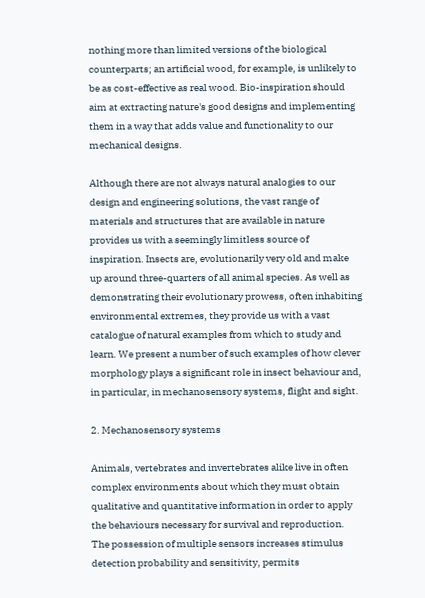nothing more than limited versions of the biological counterparts; an artificial wood, for example, is unlikely to be as cost-effective as real wood. Bio-inspiration should aim at extracting nature's good designs and implementing them in a way that adds value and functionality to our mechanical designs.

Although there are not always natural analogies to our design and engineering solutions, the vast range of materials and structures that are available in nature provides us with a seemingly limitless source of inspiration. Insects are, evolutionarily very old and make up around three-quarters of all animal species. As well as demonstrating their evolutionary prowess, often inhabiting environmental extremes, they provide us with a vast catalogue of natural examples from which to study and learn. We present a number of such examples of how clever morphology plays a significant role in insect behaviour and, in particular, in mechanosensory systems, flight and sight.

2. Mechanosensory systems

Animals, vertebrates and invertebrates alike live in often complex environments about which they must obtain qualitative and quantitative information in order to apply the behaviours necessary for survival and reproduction. The possession of multiple sensors increases stimulus detection probability and sensitivity, permits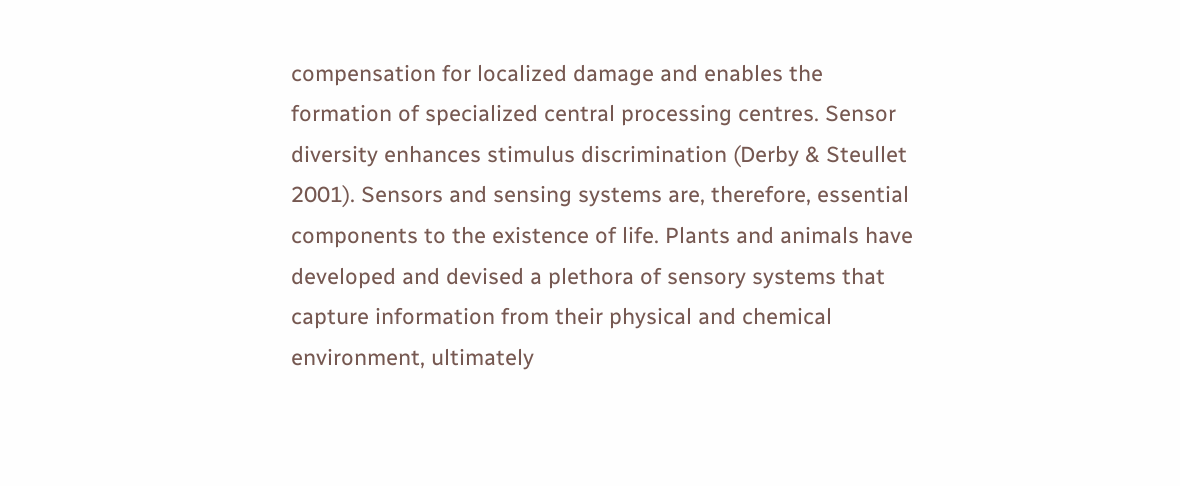compensation for localized damage and enables the formation of specialized central processing centres. Sensor diversity enhances stimulus discrimination (Derby & Steullet 2001). Sensors and sensing systems are, therefore, essential components to the existence of life. Plants and animals have developed and devised a plethora of sensory systems that capture information from their physical and chemical environment, ultimately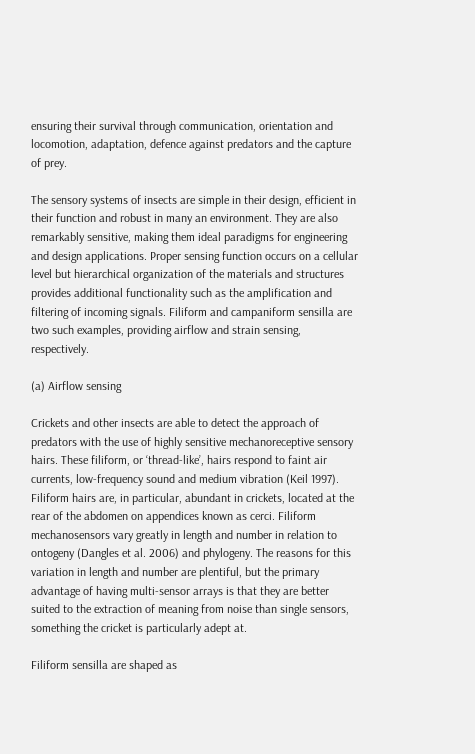ensuring their survival through communication, orientation and locomotion, adaptation, defence against predators and the capture of prey.

The sensory systems of insects are simple in their design, efficient in their function and robust in many an environment. They are also remarkably sensitive, making them ideal paradigms for engineering and design applications. Proper sensing function occurs on a cellular level but hierarchical organization of the materials and structures provides additional functionality such as the amplification and filtering of incoming signals. Filiform and campaniform sensilla are two such examples, providing airflow and strain sensing, respectively.

(a) Airflow sensing

Crickets and other insects are able to detect the approach of predators with the use of highly sensitive mechanoreceptive sensory hairs. These filiform, or ‘thread-like’, hairs respond to faint air currents, low-frequency sound and medium vibration (Keil 1997). Filiform hairs are, in particular, abundant in crickets, located at the rear of the abdomen on appendices known as cerci. Filiform mechanosensors vary greatly in length and number in relation to ontogeny (Dangles et al. 2006) and phylogeny. The reasons for this variation in length and number are plentiful, but the primary advantage of having multi-sensor arrays is that they are better suited to the extraction of meaning from noise than single sensors, something the cricket is particularly adept at.

Filiform sensilla are shaped as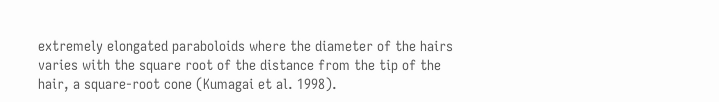extremely elongated paraboloids where the diameter of the hairs varies with the square root of the distance from the tip of the hair, a square-root cone (Kumagai et al. 1998).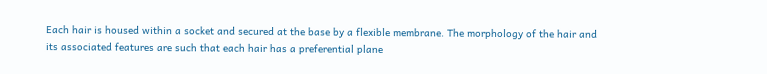Each hair is housed within a socket and secured at the base by a flexible membrane. The morphology of the hair and its associated features are such that each hair has a preferential plane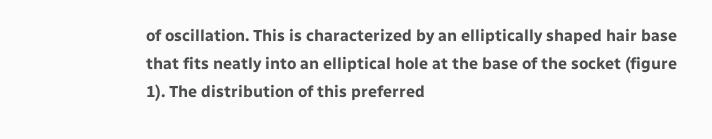of oscillation. This is characterized by an elliptically shaped hair base that fits neatly into an elliptical hole at the base of the socket (figure 1). The distribution of this preferred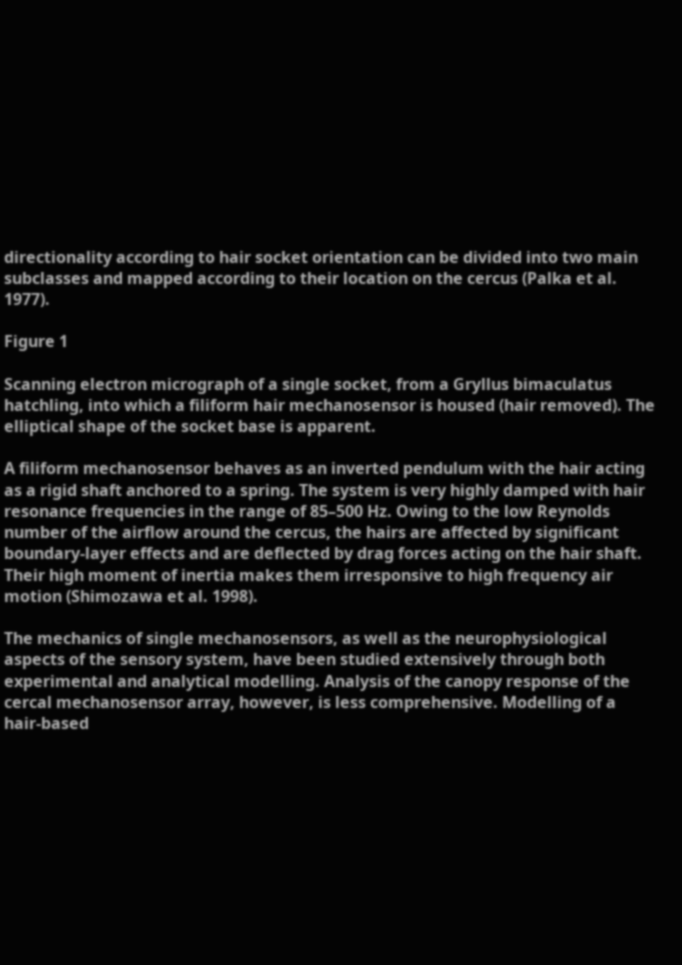directionality according to hair socket orientation can be divided into two main subclasses and mapped according to their location on the cercus (Palka et al. 1977).

Figure 1

Scanning electron micrograph of a single socket, from a Gryllus bimaculatus hatchling, into which a filiform hair mechanosensor is housed (hair removed). The elliptical shape of the socket base is apparent.

A filiform mechanosensor behaves as an inverted pendulum with the hair acting as a rigid shaft anchored to a spring. The system is very highly damped with hair resonance frequencies in the range of 85–500 Hz. Owing to the low Reynolds number of the airflow around the cercus, the hairs are affected by significant boundary-layer effects and are deflected by drag forces acting on the hair shaft. Their high moment of inertia makes them irresponsive to high frequency air motion (Shimozawa et al. 1998).

The mechanics of single mechanosensors, as well as the neurophysiological aspects of the sensory system, have been studied extensively through both experimental and analytical modelling. Analysis of the canopy response of the cercal mechanosensor array, however, is less comprehensive. Modelling of a hair-based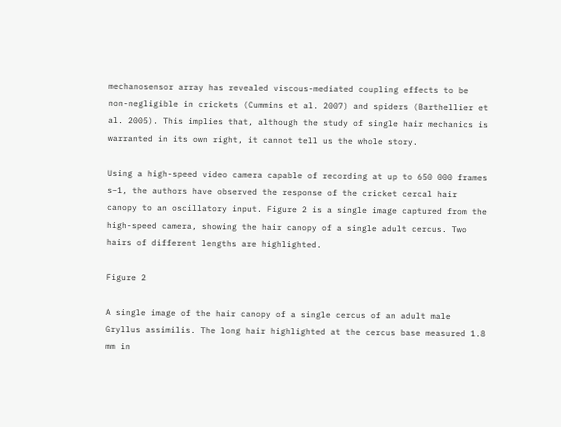mechanosensor array has revealed viscous-mediated coupling effects to be non-negligible in crickets (Cummins et al. 2007) and spiders (Barthellier et al. 2005). This implies that, although the study of single hair mechanics is warranted in its own right, it cannot tell us the whole story.

Using a high-speed video camera capable of recording at up to 650 000 frames s−1, the authors have observed the response of the cricket cercal hair canopy to an oscillatory input. Figure 2 is a single image captured from the high-speed camera, showing the hair canopy of a single adult cercus. Two hairs of different lengths are highlighted.

Figure 2

A single image of the hair canopy of a single cercus of an adult male Gryllus assimilis. The long hair highlighted at the cercus base measured 1.8 mm in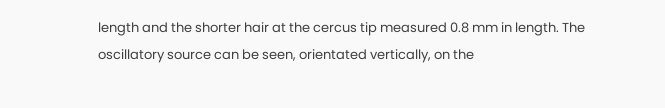length and the shorter hair at the cercus tip measured 0.8 mm in length. The oscillatory source can be seen, orientated vertically, on the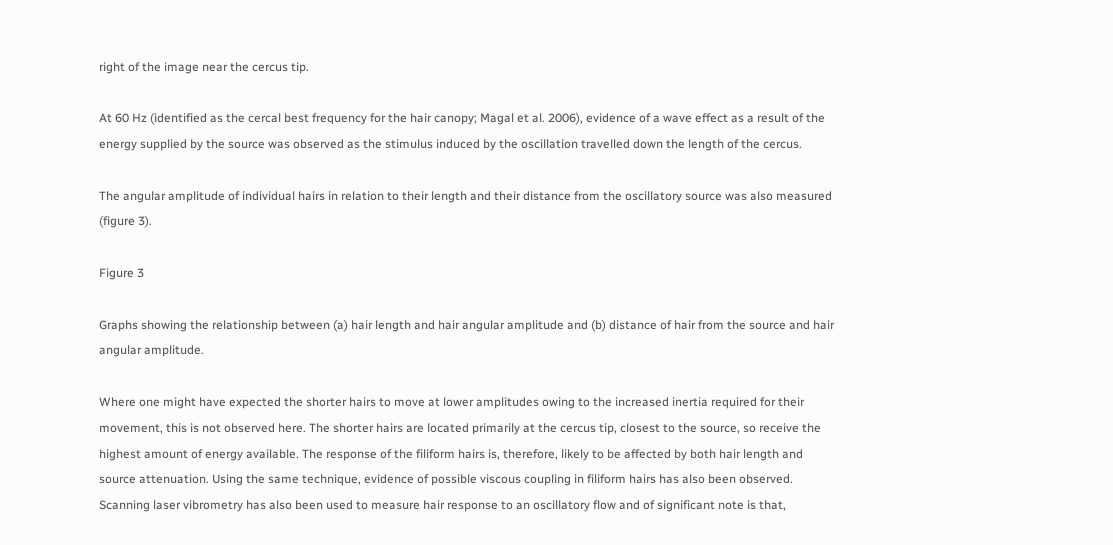right of the image near the cercus tip.

At 60 Hz (identified as the cercal best frequency for the hair canopy; Magal et al. 2006), evidence of a wave effect as a result of the energy supplied by the source was observed as the stimulus induced by the oscillation travelled down the length of the cercus.

The angular amplitude of individual hairs in relation to their length and their distance from the oscillatory source was also measured (figure 3).

Figure 3

Graphs showing the relationship between (a) hair length and hair angular amplitude and (b) distance of hair from the source and hair angular amplitude.

Where one might have expected the shorter hairs to move at lower amplitudes owing to the increased inertia required for their movement, this is not observed here. The shorter hairs are located primarily at the cercus tip, closest to the source, so receive the highest amount of energy available. The response of the filiform hairs is, therefore, likely to be affected by both hair length and source attenuation. Using the same technique, evidence of possible viscous coupling in filiform hairs has also been observed. Scanning laser vibrometry has also been used to measure hair response to an oscillatory flow and of significant note is that,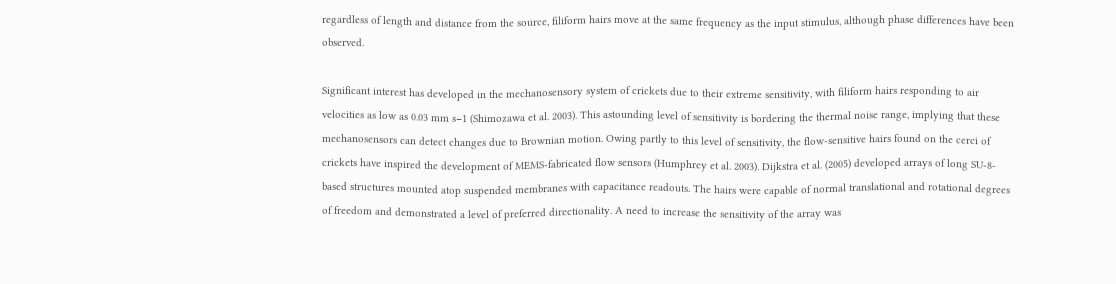regardless of length and distance from the source, filiform hairs move at the same frequency as the input stimulus, although phase differences have been observed.

Significant interest has developed in the mechanosensory system of crickets due to their extreme sensitivity, with filiform hairs responding to air velocities as low as 0.03 mm s−1 (Shimozawa et al. 2003). This astounding level of sensitivity is bordering the thermal noise range, implying that these mechanosensors can detect changes due to Brownian motion. Owing partly to this level of sensitivity, the flow-sensitive hairs found on the cerci of crickets have inspired the development of MEMS-fabricated flow sensors (Humphrey et al. 2003). Dijkstra et al. (2005) developed arrays of long SU-8-based structures mounted atop suspended membranes with capacitance readouts. The hairs were capable of normal translational and rotational degrees of freedom and demonstrated a level of preferred directionality. A need to increase the sensitivity of the array was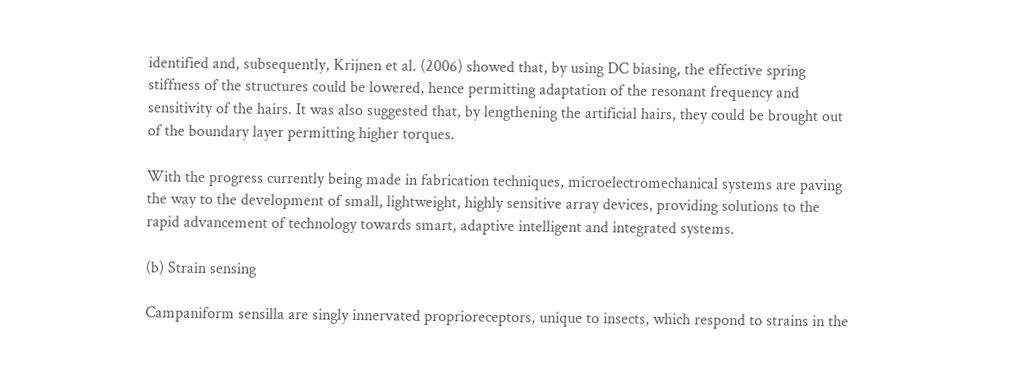identified and, subsequently, Krijnen et al. (2006) showed that, by using DC biasing, the effective spring stiffness of the structures could be lowered, hence permitting adaptation of the resonant frequency and sensitivity of the hairs. It was also suggested that, by lengthening the artificial hairs, they could be brought out of the boundary layer permitting higher torques.

With the progress currently being made in fabrication techniques, microelectromechanical systems are paving the way to the development of small, lightweight, highly sensitive array devices, providing solutions to the rapid advancement of technology towards smart, adaptive intelligent and integrated systems.

(b) Strain sensing

Campaniform sensilla are singly innervated proprioreceptors, unique to insects, which respond to strains in the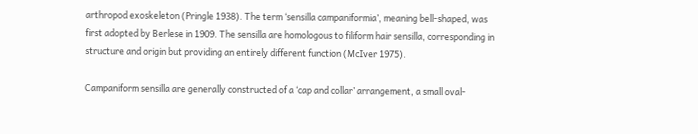arthropod exoskeleton (Pringle 1938). The term ‘sensilla campaniformia’, meaning bell-shaped, was first adopted by Berlese in 1909. The sensilla are homologous to filiform hair sensilla, corresponding in structure and origin but providing an entirely different function (McIver 1975).

Campaniform sensilla are generally constructed of a ‘cap and collar’ arrangement, a small oval-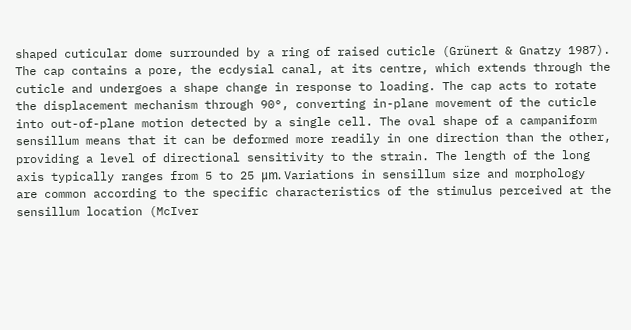shaped cuticular dome surrounded by a ring of raised cuticle (Grünert & Gnatzy 1987). The cap contains a pore, the ecdysial canal, at its centre, which extends through the cuticle and undergoes a shape change in response to loading. The cap acts to rotate the displacement mechanism through 90°, converting in-plane movement of the cuticle into out-of-plane motion detected by a single cell. The oval shape of a campaniform sensillum means that it can be deformed more readily in one direction than the other, providing a level of directional sensitivity to the strain. The length of the long axis typically ranges from 5 to 25 μm. Variations in sensillum size and morphology are common according to the specific characteristics of the stimulus perceived at the sensillum location (McIver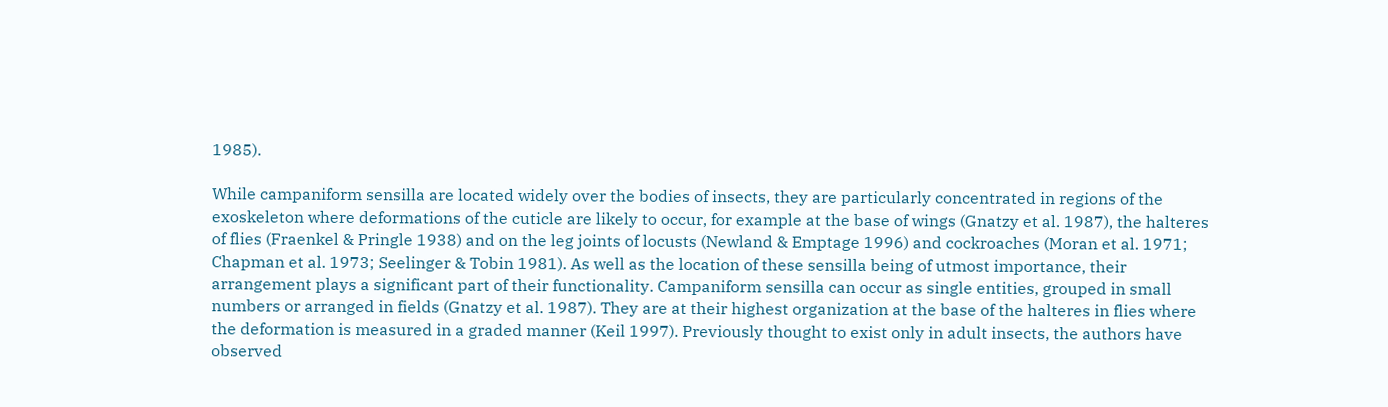1985).

While campaniform sensilla are located widely over the bodies of insects, they are particularly concentrated in regions of the exoskeleton where deformations of the cuticle are likely to occur, for example at the base of wings (Gnatzy et al. 1987), the halteres of flies (Fraenkel & Pringle 1938) and on the leg joints of locusts (Newland & Emptage 1996) and cockroaches (Moran et al. 1971; Chapman et al. 1973; Seelinger & Tobin 1981). As well as the location of these sensilla being of utmost importance, their arrangement plays a significant part of their functionality. Campaniform sensilla can occur as single entities, grouped in small numbers or arranged in fields (Gnatzy et al. 1987). They are at their highest organization at the base of the halteres in flies where the deformation is measured in a graded manner (Keil 1997). Previously thought to exist only in adult insects, the authors have observed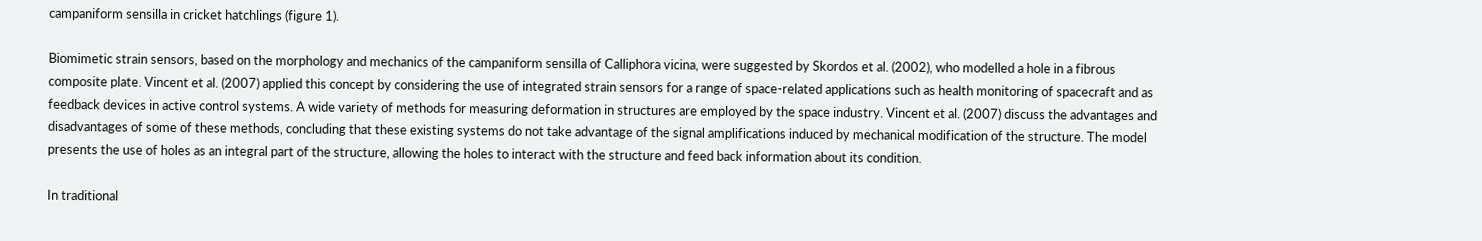campaniform sensilla in cricket hatchlings (figure 1).

Biomimetic strain sensors, based on the morphology and mechanics of the campaniform sensilla of Calliphora vicina, were suggested by Skordos et al. (2002), who modelled a hole in a fibrous composite plate. Vincent et al. (2007) applied this concept by considering the use of integrated strain sensors for a range of space-related applications such as health monitoring of spacecraft and as feedback devices in active control systems. A wide variety of methods for measuring deformation in structures are employed by the space industry. Vincent et al. (2007) discuss the advantages and disadvantages of some of these methods, concluding that these existing systems do not take advantage of the signal amplifications induced by mechanical modification of the structure. The model presents the use of holes as an integral part of the structure, allowing the holes to interact with the structure and feed back information about its condition.

In traditional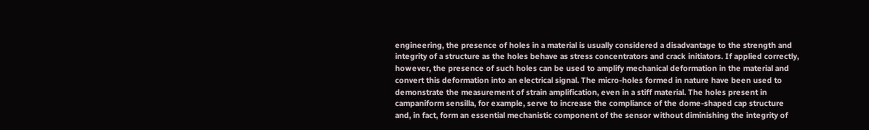engineering, the presence of holes in a material is usually considered a disadvantage to the strength and integrity of a structure as the holes behave as stress concentrators and crack initiators. If applied correctly, however, the presence of such holes can be used to amplify mechanical deformation in the material and convert this deformation into an electrical signal. The micro-holes formed in nature have been used to demonstrate the measurement of strain amplification, even in a stiff material. The holes present in campaniform sensilla, for example, serve to increase the compliance of the dome-shaped cap structure and, in fact, form an essential mechanistic component of the sensor without diminishing the integrity of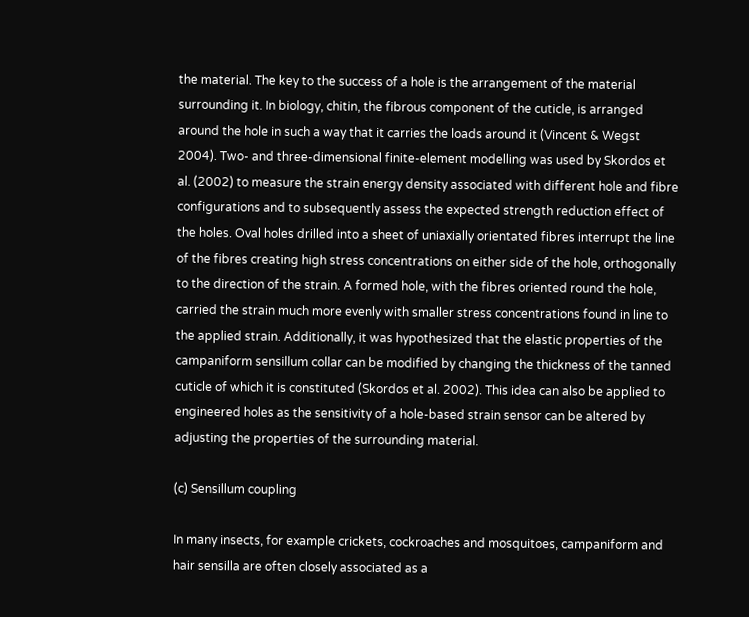the material. The key to the success of a hole is the arrangement of the material surrounding it. In biology, chitin, the fibrous component of the cuticle, is arranged around the hole in such a way that it carries the loads around it (Vincent & Wegst 2004). Two- and three-dimensional finite-element modelling was used by Skordos et al. (2002) to measure the strain energy density associated with different hole and fibre configurations and to subsequently assess the expected strength reduction effect of the holes. Oval holes drilled into a sheet of uniaxially orientated fibres interrupt the line of the fibres creating high stress concentrations on either side of the hole, orthogonally to the direction of the strain. A formed hole, with the fibres oriented round the hole, carried the strain much more evenly with smaller stress concentrations found in line to the applied strain. Additionally, it was hypothesized that the elastic properties of the campaniform sensillum collar can be modified by changing the thickness of the tanned cuticle of which it is constituted (Skordos et al. 2002). This idea can also be applied to engineered holes as the sensitivity of a hole-based strain sensor can be altered by adjusting the properties of the surrounding material.

(c) Sensillum coupling

In many insects, for example crickets, cockroaches and mosquitoes, campaniform and hair sensilla are often closely associated as a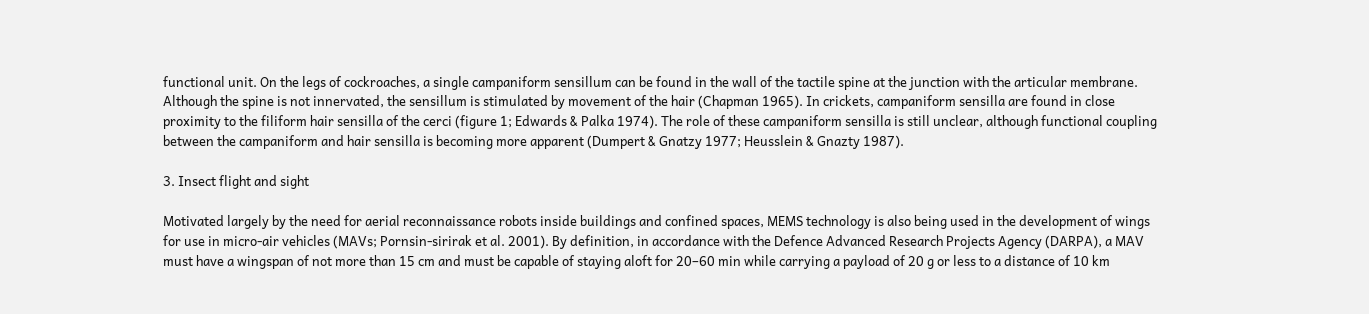functional unit. On the legs of cockroaches, a single campaniform sensillum can be found in the wall of the tactile spine at the junction with the articular membrane. Although the spine is not innervated, the sensillum is stimulated by movement of the hair (Chapman 1965). In crickets, campaniform sensilla are found in close proximity to the filiform hair sensilla of the cerci (figure 1; Edwards & Palka 1974). The role of these campaniform sensilla is still unclear, although functional coupling between the campaniform and hair sensilla is becoming more apparent (Dumpert & Gnatzy 1977; Heusslein & Gnazty 1987).

3. Insect flight and sight

Motivated largely by the need for aerial reconnaissance robots inside buildings and confined spaces, MEMS technology is also being used in the development of wings for use in micro-air vehicles (MAVs; Pornsin-sirirak et al. 2001). By definition, in accordance with the Defence Advanced Research Projects Agency (DARPA), a MAV must have a wingspan of not more than 15 cm and must be capable of staying aloft for 20–60 min while carrying a payload of 20 g or less to a distance of 10 km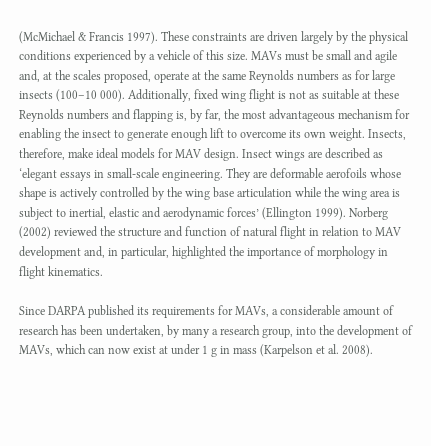(McMichael & Francis 1997). These constraints are driven largely by the physical conditions experienced by a vehicle of this size. MAVs must be small and agile and, at the scales proposed, operate at the same Reynolds numbers as for large insects (100–10 000). Additionally, fixed wing flight is not as suitable at these Reynolds numbers and flapping is, by far, the most advantageous mechanism for enabling the insect to generate enough lift to overcome its own weight. Insects, therefore, make ideal models for MAV design. Insect wings are described as ‘elegant essays in small-scale engineering. They are deformable aerofoils whose shape is actively controlled by the wing base articulation while the wing area is subject to inertial, elastic and aerodynamic forces’ (Ellington 1999). Norberg (2002) reviewed the structure and function of natural flight in relation to MAV development and, in particular, highlighted the importance of morphology in flight kinematics.

Since DARPA published its requirements for MAVs, a considerable amount of research has been undertaken, by many a research group, into the development of MAVs, which can now exist at under 1 g in mass (Karpelson et al. 2008).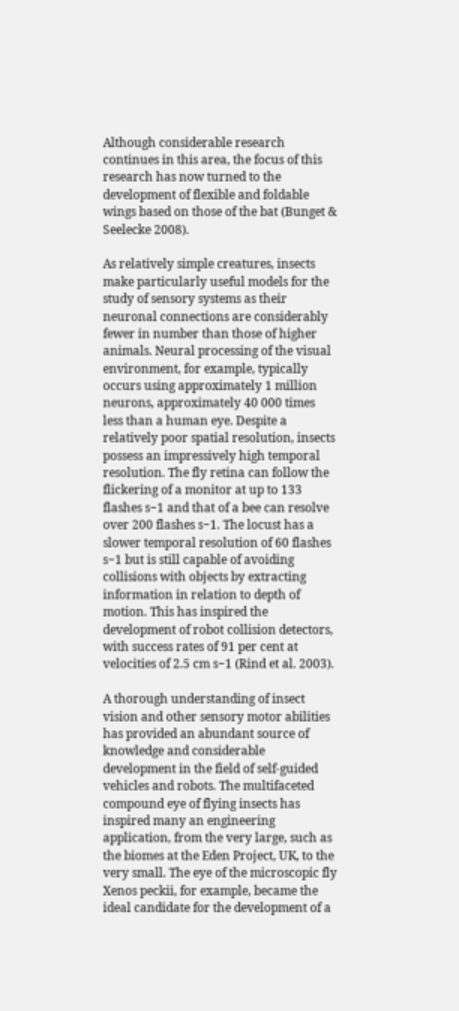Although considerable research continues in this area, the focus of this research has now turned to the development of flexible and foldable wings based on those of the bat (Bunget & Seelecke 2008).

As relatively simple creatures, insects make particularly useful models for the study of sensory systems as their neuronal connections are considerably fewer in number than those of higher animals. Neural processing of the visual environment, for example, typically occurs using approximately 1 million neurons, approximately 40 000 times less than a human eye. Despite a relatively poor spatial resolution, insects possess an impressively high temporal resolution. The fly retina can follow the flickering of a monitor at up to 133 flashes s−1 and that of a bee can resolve over 200 flashes s−1. The locust has a slower temporal resolution of 60 flashes s−1 but is still capable of avoiding collisions with objects by extracting information in relation to depth of motion. This has inspired the development of robot collision detectors, with success rates of 91 per cent at velocities of 2.5 cm s−1 (Rind et al. 2003).

A thorough understanding of insect vision and other sensory motor abilities has provided an abundant source of knowledge and considerable development in the field of self-guided vehicles and robots. The multifaceted compound eye of flying insects has inspired many an engineering application, from the very large, such as the biomes at the Eden Project, UK, to the very small. The eye of the microscopic fly Xenos peckii, for example, became the ideal candidate for the development of a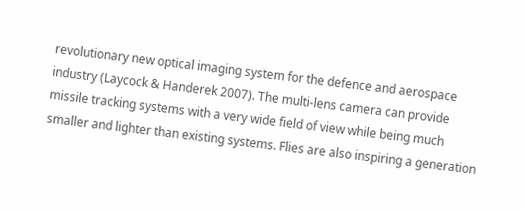revolutionary new optical imaging system for the defence and aerospace industry (Laycock & Handerek 2007). The multi-lens camera can provide missile tracking systems with a very wide field of view while being much smaller and lighter than existing systems. Flies are also inspiring a generation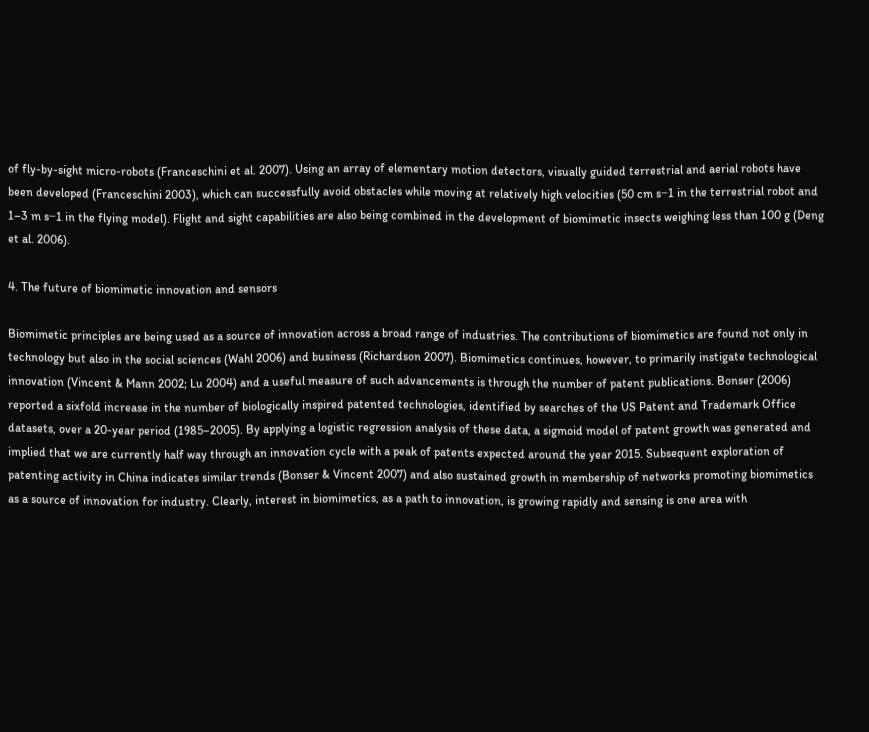of fly-by-sight micro-robots (Franceschini et al. 2007). Using an array of elementary motion detectors, visually guided terrestrial and aerial robots have been developed (Franceschini 2003), which can successfully avoid obstacles while moving at relatively high velocities (50 cm s−1 in the terrestrial robot and 1–3 m s−1 in the flying model). Flight and sight capabilities are also being combined in the development of biomimetic insects weighing less than 100 g (Deng et al. 2006).

4. The future of biomimetic innovation and sensors

Biomimetic principles are being used as a source of innovation across a broad range of industries. The contributions of biomimetics are found not only in technology but also in the social sciences (Wahl 2006) and business (Richardson 2007). Biomimetics continues, however, to primarily instigate technological innovation (Vincent & Mann 2002; Lu 2004) and a useful measure of such advancements is through the number of patent publications. Bonser (2006) reported a sixfold increase in the number of biologically inspired patented technologies, identified by searches of the US Patent and Trademark Office datasets, over a 20-year period (1985–2005). By applying a logistic regression analysis of these data, a sigmoid model of patent growth was generated and implied that we are currently half way through an innovation cycle with a peak of patents expected around the year 2015. Subsequent exploration of patenting activity in China indicates similar trends (Bonser & Vincent 2007) and also sustained growth in membership of networks promoting biomimetics as a source of innovation for industry. Clearly, interest in biomimetics, as a path to innovation, is growing rapidly and sensing is one area with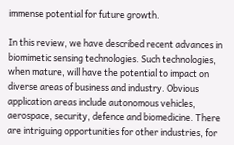immense potential for future growth.

In this review, we have described recent advances in biomimetic sensing technologies. Such technologies, when mature, will have the potential to impact on diverse areas of business and industry. Obvious application areas include autonomous vehicles, aerospace, security, defence and biomedicine. There are intriguing opportunities for other industries, for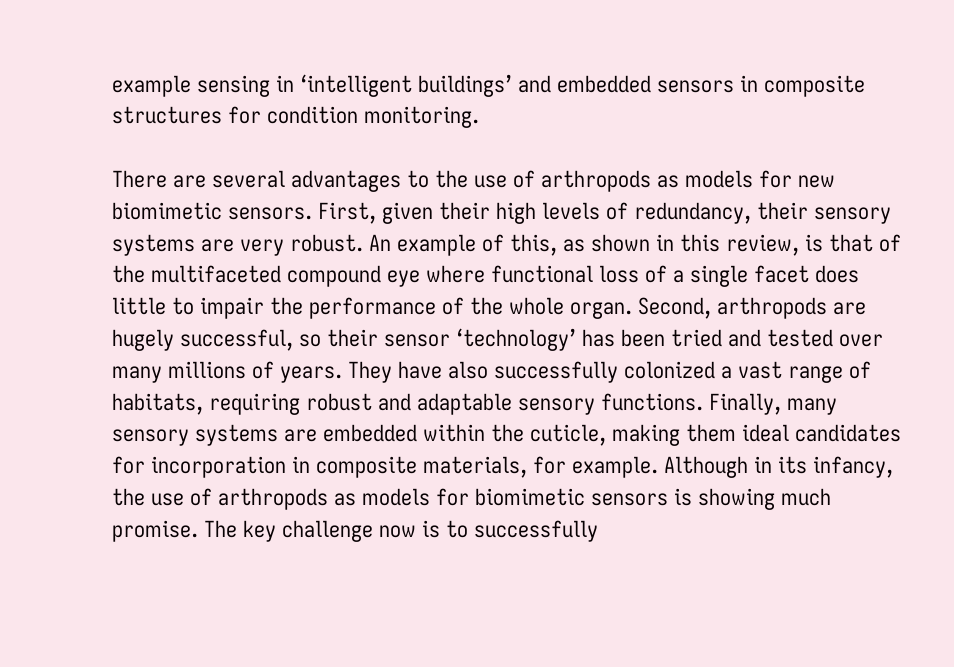example sensing in ‘intelligent buildings’ and embedded sensors in composite structures for condition monitoring.

There are several advantages to the use of arthropods as models for new biomimetic sensors. First, given their high levels of redundancy, their sensory systems are very robust. An example of this, as shown in this review, is that of the multifaceted compound eye where functional loss of a single facet does little to impair the performance of the whole organ. Second, arthropods are hugely successful, so their sensor ‘technology’ has been tried and tested over many millions of years. They have also successfully colonized a vast range of habitats, requiring robust and adaptable sensory functions. Finally, many sensory systems are embedded within the cuticle, making them ideal candidates for incorporation in composite materials, for example. Although in its infancy, the use of arthropods as models for biomimetic sensors is showing much promise. The key challenge now is to successfully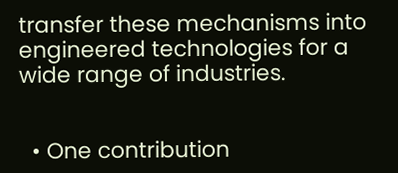transfer these mechanisms into engineered technologies for a wide range of industries.


  • One contribution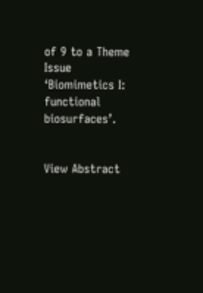of 9 to a Theme Issue ‘Biomimetics I: functional biosurfaces’.


View Abstract